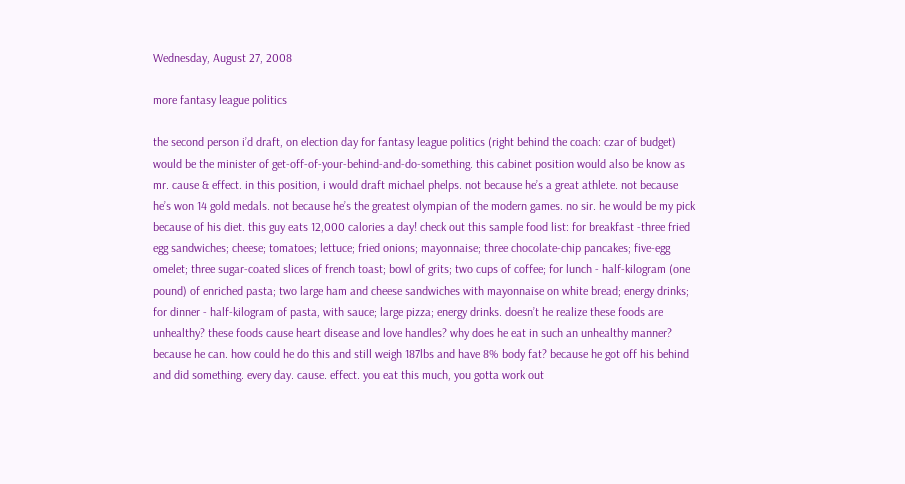Wednesday, August 27, 2008

more fantasy league politics

the second person i’d draft, on election day for fantasy league politics (right behind the coach: czar of budget) would be the minister of get-off-of-your-behind-and-do-something. this cabinet position would also be know as mr. cause & effect. in this position, i would draft michael phelps. not because he’s a great athlete. not because he’s won 14 gold medals. not because he’s the greatest olympian of the modern games. no sir. he would be my pick because of his diet. this guy eats 12,000 calories a day! check out this sample food list: for breakfast -three fried egg sandwiches; cheese; tomatoes; lettuce; fried onions; mayonnaise; three chocolate-chip pancakes; five-egg omelet; three sugar-coated slices of french toast; bowl of grits; two cups of coffee; for lunch - half-kilogram (one pound) of enriched pasta; two large ham and cheese sandwiches with mayonnaise on white bread; energy drinks; for dinner - half-kilogram of pasta, with sauce; large pizza; energy drinks. doesn’t he realize these foods are unhealthy? these foods cause heart disease and love handles? why does he eat in such an unhealthy manner? because he can. how could he do this and still weigh 187lbs and have 8% body fat? because he got off his behind and did something. every day. cause. effect. you eat this much, you gotta work out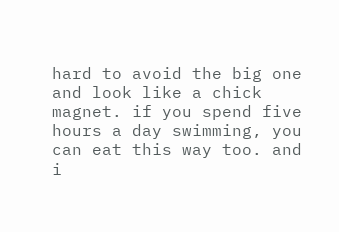hard to avoid the big one and look like a chick magnet. if you spend five hours a day swimming, you can eat this way too. and i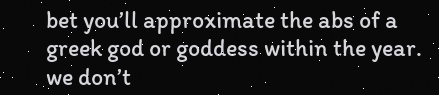bet you’ll approximate the abs of a greek god or goddess within the year. we don’t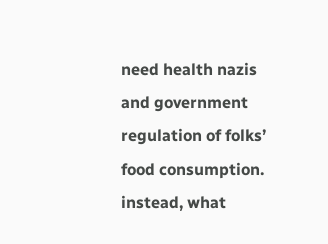need health nazis and government regulation of folks’ food consumption. instead, what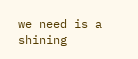we need is a shining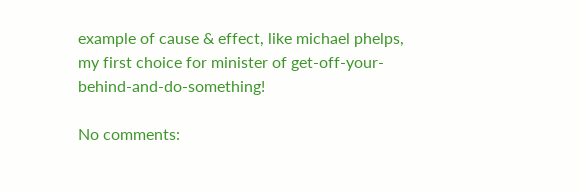example of cause & effect, like michael phelps, my first choice for minister of get-off-your-behind-and-do-something!

No comments: